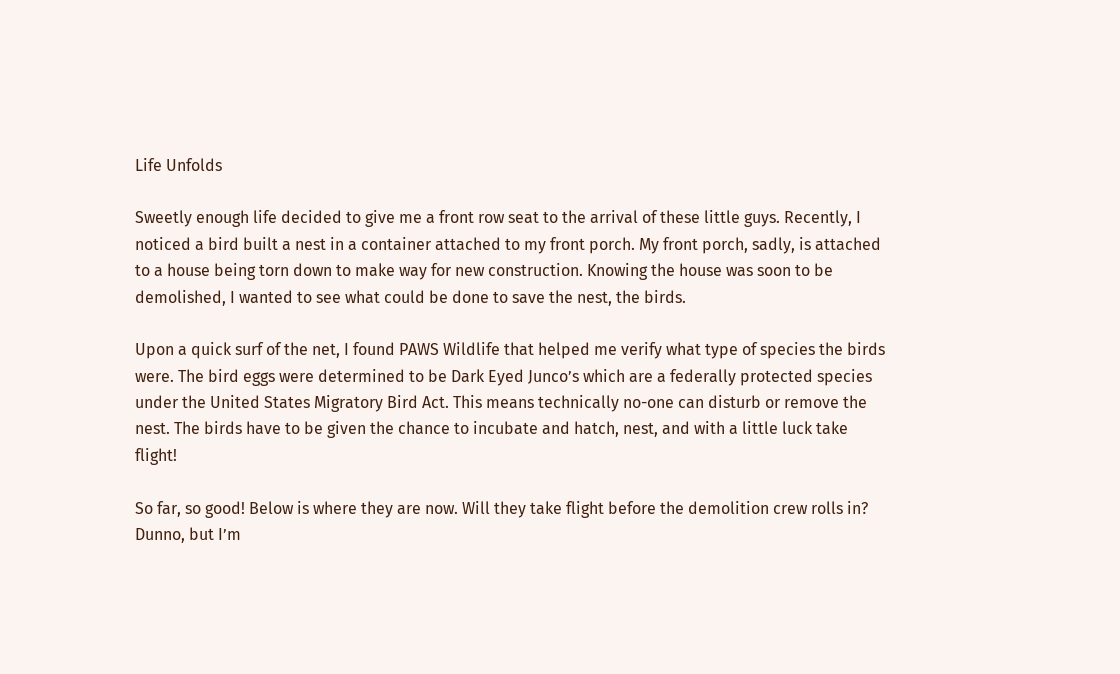Life Unfolds

Sweetly enough life decided to give me a front row seat to the arrival of these little guys. Recently, I noticed a bird built a nest in a container attached to my front porch. My front porch, sadly, is attached to a house being torn down to make way for new construction. Knowing the house was soon to be demolished, I wanted to see what could be done to save the nest, the birds.

Upon a quick surf of the net, I found PAWS Wildlife that helped me verify what type of species the birds were. The bird eggs were determined to be Dark Eyed Junco’s which are a federally protected species under the United States Migratory Bird Act. This means technically no-one can disturb or remove the nest. The birds have to be given the chance to incubate and hatch, nest, and with a little luck take flight!

So far, so good! Below is where they are now. Will they take flight before the demolition crew rolls in? Dunno, but I’m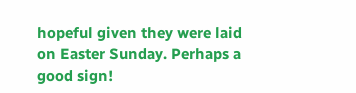hopeful given they were laid on Easter Sunday. Perhaps a good sign!